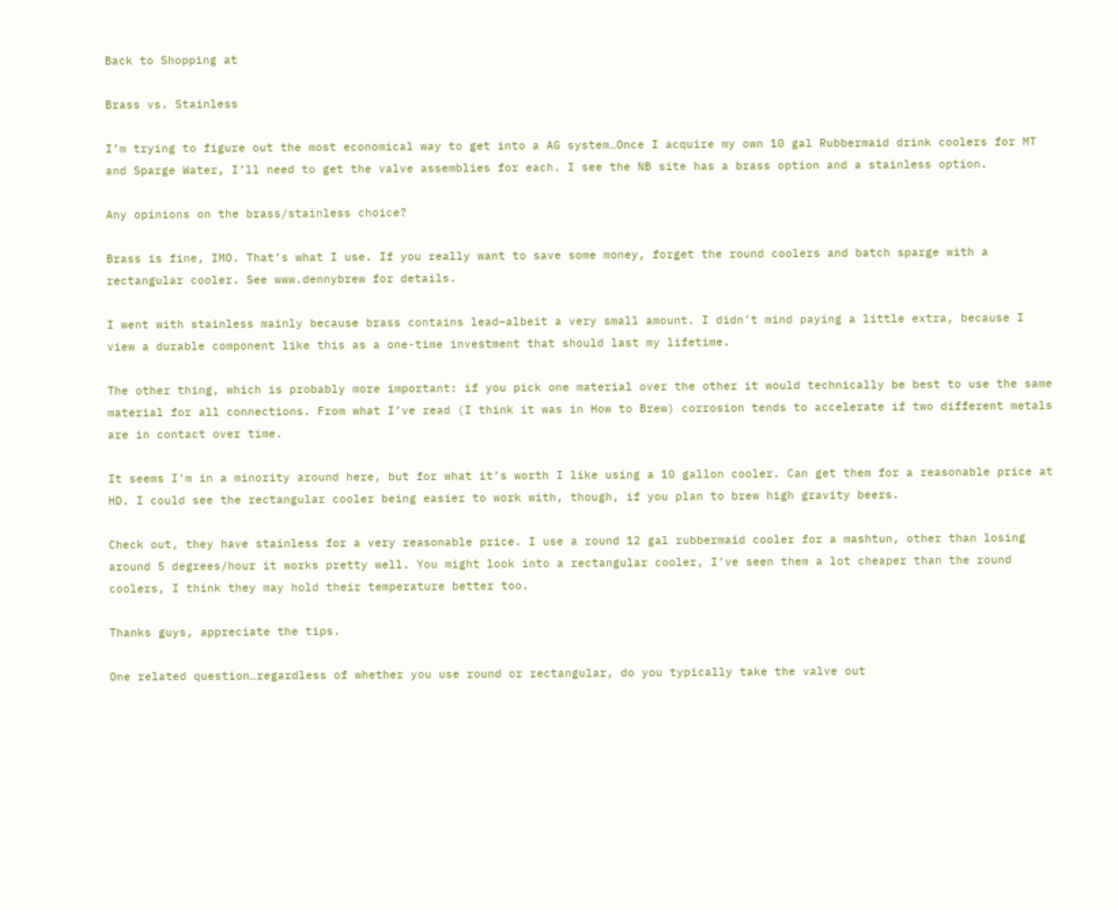Back to Shopping at

Brass vs. Stainless

I’m trying to figure out the most economical way to get into a AG system…Once I acquire my own 10 gal Rubbermaid drink coolers for MT and Sparge Water, I’ll need to get the valve assemblies for each. I see the NB site has a brass option and a stainless option.

Any opinions on the brass/stainless choice?

Brass is fine, IMO. That’s what I use. If you really want to save some money, forget the round coolers and batch sparge with a rectangular cooler. See www.dennybrew for details.

I went with stainless mainly because brass contains lead–albeit a very small amount. I didn’t mind paying a little extra, because I view a durable component like this as a one-time investment that should last my lifetime.

The other thing, which is probably more important: if you pick one material over the other it would technically be best to use the same material for all connections. From what I’ve read (I think it was in How to Brew) corrosion tends to accelerate if two different metals are in contact over time.

It seems I’m in a minority around here, but for what it’s worth I like using a 10 gallon cooler. Can get them for a reasonable price at HD. I could see the rectangular cooler being easier to work with, though, if you plan to brew high gravity beers.

Check out, they have stainless for a very reasonable price. I use a round 12 gal rubbermaid cooler for a mashtun, other than losing around 5 degrees/hour it works pretty well. You might look into a rectangular cooler, I’ve seen them a lot cheaper than the round coolers, I think they may hold their temperature better too.

Thanks guys, appreciate the tips.

One related question…regardless of whether you use round or rectangular, do you typically take the valve out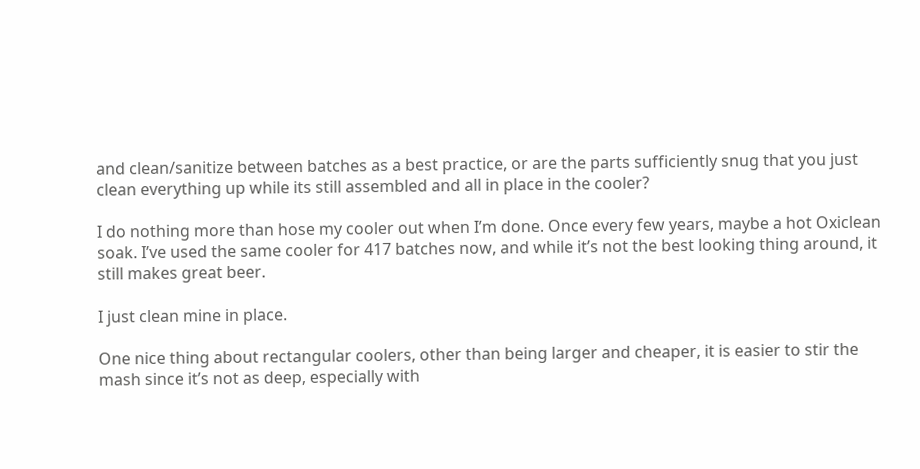and clean/sanitize between batches as a best practice, or are the parts sufficiently snug that you just clean everything up while its still assembled and all in place in the cooler?

I do nothing more than hose my cooler out when I’m done. Once every few years, maybe a hot Oxiclean soak. I’ve used the same cooler for 417 batches now, and while it’s not the best looking thing around, it still makes great beer.

I just clean mine in place.

One nice thing about rectangular coolers, other than being larger and cheaper, it is easier to stir the mash since it’s not as deep, especially with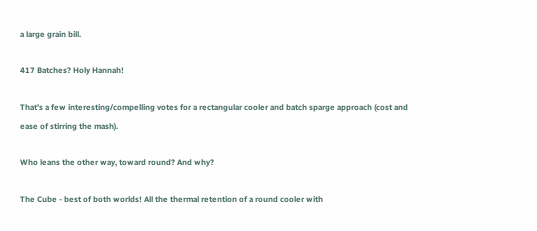a large grain bill.

417 Batches? Holy Hannah!

That’s a few interesting/compelling votes for a rectangular cooler and batch sparge approach (cost and ease of stirring the mash).

Who leans the other way, toward round? And why?

The Cube - best of both worlds! All the thermal retention of a round cooler with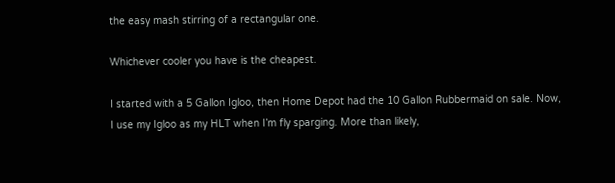the easy mash stirring of a rectangular one.

Whichever cooler you have is the cheapest.

I started with a 5 Gallon Igloo, then Home Depot had the 10 Gallon Rubbermaid on sale. Now, I use my Igloo as my HLT when I’m fly sparging. More than likely,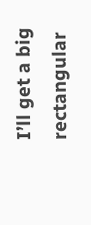I’ll get a big rectangular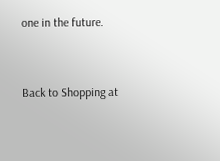one in the future.


Back to Shopping at